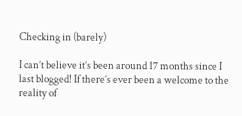Checking in (barely)

I can’t believe it’s been around 17 months since I last blogged! If there’s ever been a welcome to the reality of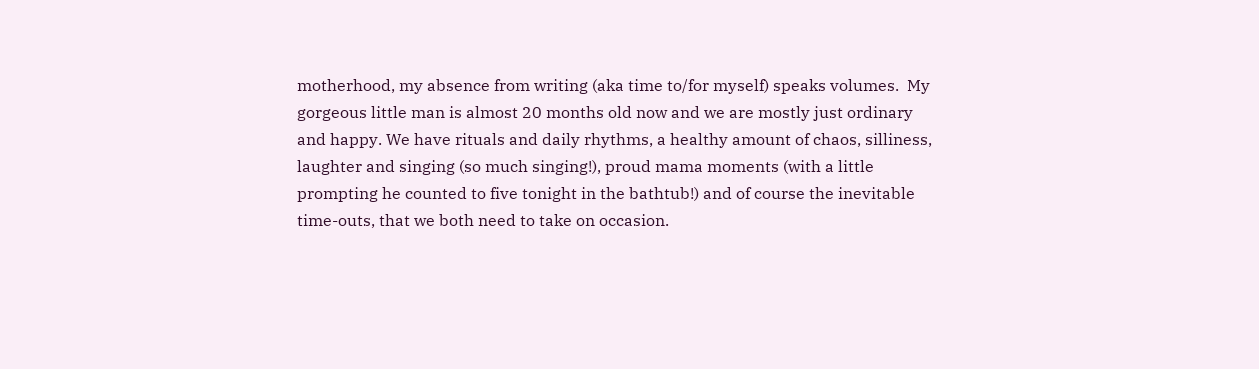motherhood, my absence from writing (aka time to/for myself) speaks volumes.  My gorgeous little man is almost 20 months old now and we are mostly just ordinary and happy. We have rituals and daily rhythms, a healthy amount of chaos, silliness, laughter and singing (so much singing!), proud mama moments (with a little prompting he counted to five tonight in the bathtub!) and of course the inevitable time-outs, that we both need to take on occasion.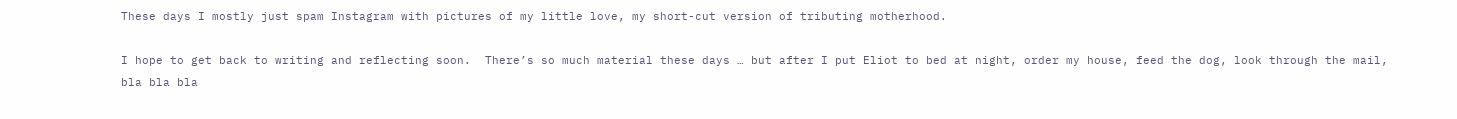These days I mostly just spam Instagram with pictures of my little love, my short-cut version of tributing motherhood.

I hope to get back to writing and reflecting soon.  There’s so much material these days … but after I put Eliot to bed at night, order my house, feed the dog, look through the mail, bla bla bla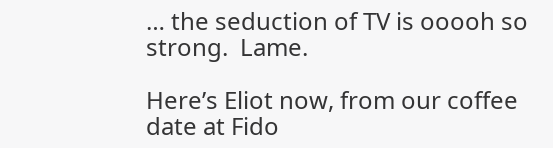… the seduction of TV is ooooh so strong.  Lame.

Here’s Eliot now, from our coffee date at Fido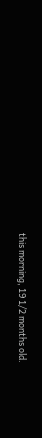this morning, 19 1/2 months old.